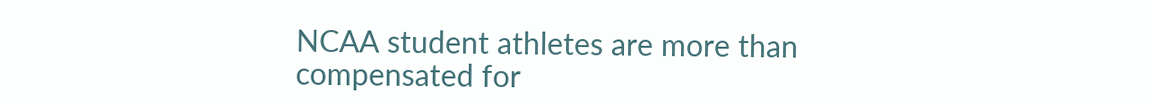NCAA student athletes are more than compensated for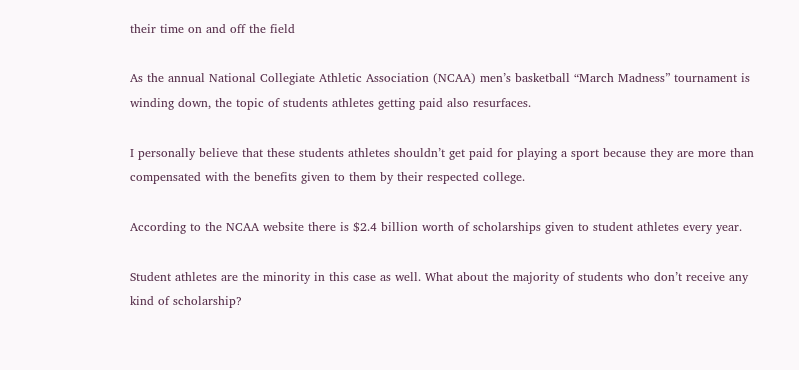their time on and off the field

As the annual National Collegiate Athletic Association (NCAA) men’s basketball “March Madness” tournament is winding down, the topic of students athletes getting paid also resurfaces.

I personally believe that these students athletes shouldn’t get paid for playing a sport because they are more than compensated with the benefits given to them by their respected college.

According to the NCAA website there is $2.4 billion worth of scholarships given to student athletes every year.

Student athletes are the minority in this case as well. What about the majority of students who don’t receive any kind of scholarship?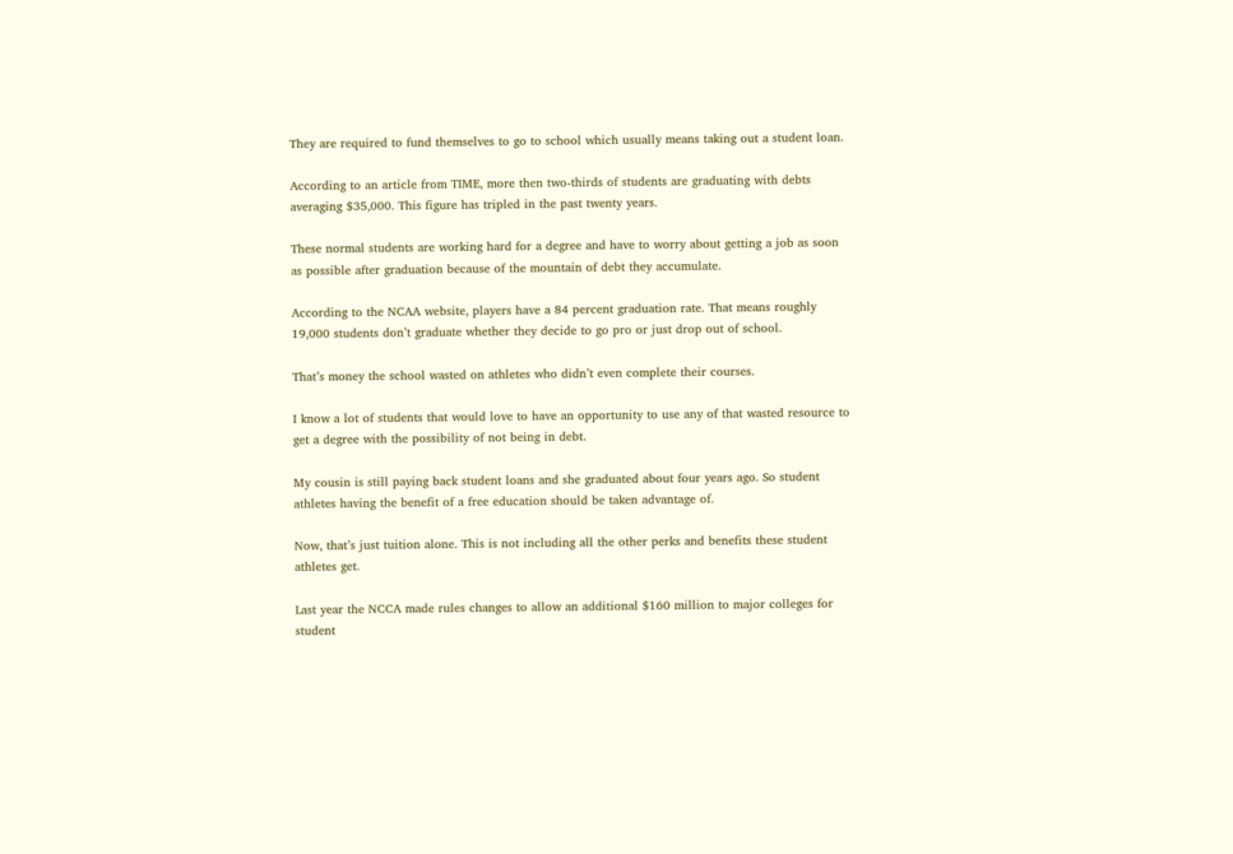They are required to fund themselves to go to school which usually means taking out a student loan.

According to an article from TIME, more then two-thirds of students are graduating with debts averaging $35,000. This figure has tripled in the past twenty years.

These normal students are working hard for a degree and have to worry about getting a job as soon as possible after graduation because of the mountain of debt they accumulate.

According to the NCAA website, players have a 84 percent graduation rate. That means roughly 19,000 students don’t graduate whether they decide to go pro or just drop out of school.

That’s money the school wasted on athletes who didn’t even complete their courses.

I know a lot of students that would love to have an opportunity to use any of that wasted resource to get a degree with the possibility of not being in debt.

My cousin is still paying back student loans and she graduated about four years ago. So student athletes having the benefit of a free education should be taken advantage of.

Now, that’s just tuition alone. This is not including all the other perks and benefits these student athletes get.

Last year the NCCA made rules changes to allow an additional $160 million to major colleges for student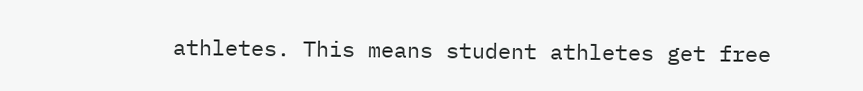athletes. This means student athletes get free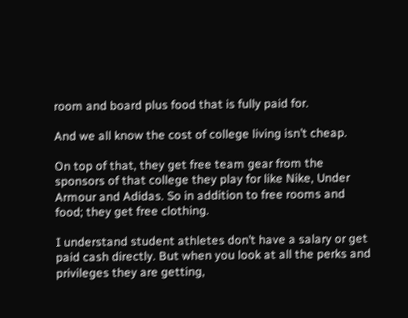room and board plus food that is fully paid for.

And we all know the cost of college living isn’t cheap.

On top of that, they get free team gear from the sponsors of that college they play for like Nike, Under Armour and Adidas. So in addition to free rooms and food; they get free clothing.

I understand student athletes don’t have a salary or get paid cash directly. But when you look at all the perks and privileges they are getting,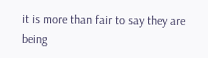it is more than fair to say they are being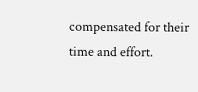compensated for their time and effort.